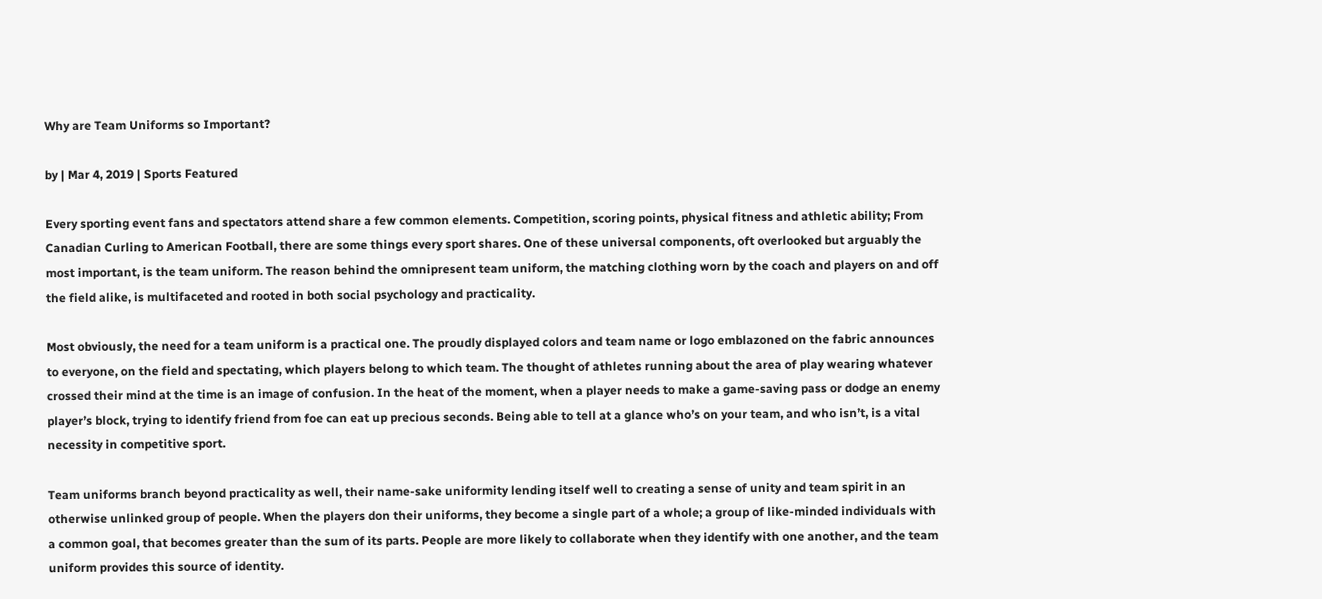Why are Team Uniforms so Important?

by | Mar 4, 2019 | Sports Featured

Every sporting event fans and spectators attend share a few common elements. Competition, scoring points, physical fitness and athletic ability; From Canadian Curling to American Football, there are some things every sport shares. One of these universal components, oft overlooked but arguably the most important, is the team uniform. The reason behind the omnipresent team uniform, the matching clothing worn by the coach and players on and off the field alike, is multifaceted and rooted in both social psychology and practicality.

Most obviously, the need for a team uniform is a practical one. The proudly displayed colors and team name or logo emblazoned on the fabric announces to everyone, on the field and spectating, which players belong to which team. The thought of athletes running about the area of play wearing whatever crossed their mind at the time is an image of confusion. In the heat of the moment, when a player needs to make a game-saving pass or dodge an enemy player’s block, trying to identify friend from foe can eat up precious seconds. Being able to tell at a glance who’s on your team, and who isn’t, is a vital necessity in competitive sport.

Team uniforms branch beyond practicality as well, their name-sake uniformity lending itself well to creating a sense of unity and team spirit in an otherwise unlinked group of people. When the players don their uniforms, they become a single part of a whole; a group of like-minded individuals with a common goal, that becomes greater than the sum of its parts. People are more likely to collaborate when they identify with one another, and the team uniform provides this source of identity.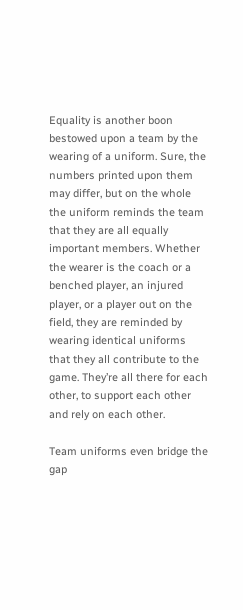Equality is another boon bestowed upon a team by the wearing of a uniform. Sure, the numbers printed upon them may differ, but on the whole the uniform reminds the team that they are all equally important members. Whether the wearer is the coach or a benched player, an injured player, or a player out on the field, they are reminded by wearing identical uniforms that they all contribute to the game. They’re all there for each other, to support each other and rely on each other.

Team uniforms even bridge the gap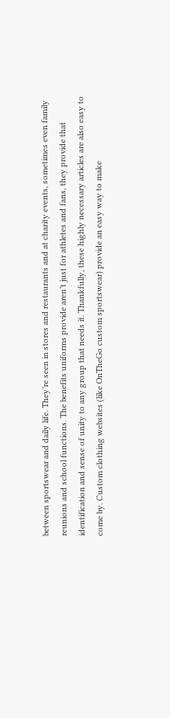between sportswear and daily life. They’re seen in stores and restaurants and at charity events, sometimes even family reunions and school functions. The benefits uniforms provide aren’t just for athletes and fans, they provide that identification and sense of unity to any group that needs it. Thankfully, these highly necessary articles are also easy to come by. Custom clothing websites (like OnTheGo custom sportswear) provide an easy way to make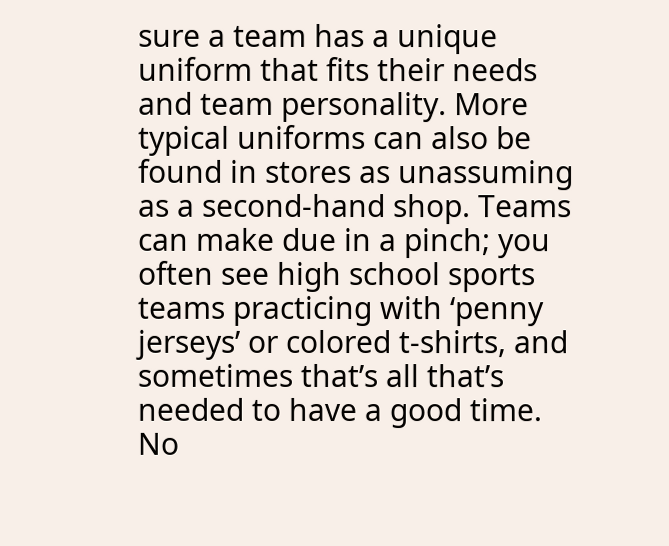sure a team has a unique uniform that fits their needs and team personality. More typical uniforms can also be found in stores as unassuming as a second-hand shop. Teams can make due in a pinch; you often see high school sports teams practicing with ‘penny jerseys’ or colored t-shirts, and sometimes that’s all that’s needed to have a good time. No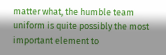matter what, the humble team uniform is quite possibly the most important element to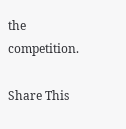the competition.

Share This